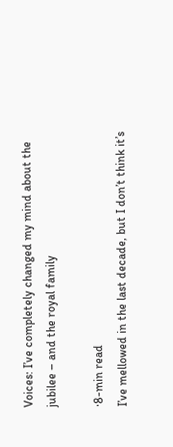Voices: I’ve completely changed my mind about the jubilee – and the royal family

·8-min read
I’ve mellowed in the last decade, but I don’t think it’s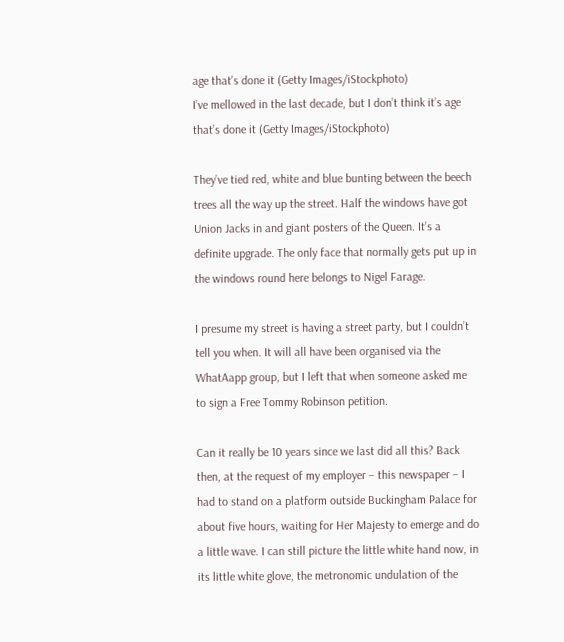age that’s done it (Getty Images/iStockphoto)
I’ve mellowed in the last decade, but I don’t think it’s age that’s done it (Getty Images/iStockphoto)

They’ve tied red, white and blue bunting between the beech trees all the way up the street. Half the windows have got Union Jacks in and giant posters of the Queen. It’s a definite upgrade. The only face that normally gets put up in the windows round here belongs to Nigel Farage.

I presume my street is having a street party, but I couldn’t tell you when. It will all have been organised via the WhatAapp group, but I left that when someone asked me to sign a Free Tommy Robinson petition.

Can it really be 10 years since we last did all this? Back then, at the request of my employer – this newspaper – I had to stand on a platform outside Buckingham Palace for about five hours, waiting for Her Majesty to emerge and do a little wave. I can still picture the little white hand now, in its little white glove, the metronomic undulation of the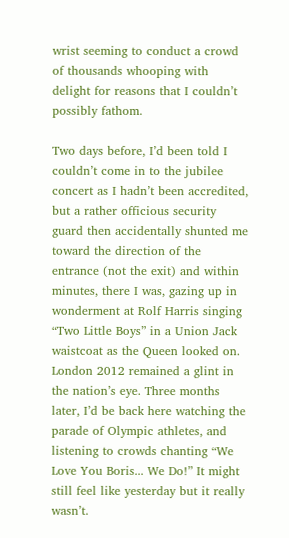wrist seeming to conduct a crowd of thousands whooping with delight for reasons that I couldn’t possibly fathom.

Two days before, I’d been told I couldn’t come in to the jubilee concert as I hadn’t been accredited, but a rather officious security guard then accidentally shunted me toward the direction of the entrance (not the exit) and within minutes, there I was, gazing up in wonderment at Rolf Harris singing “Two Little Boys” in a Union Jack waistcoat as the Queen looked on. London 2012 remained a glint in the nation’s eye. Three months later, I’d be back here watching the parade of Olympic athletes, and listening to crowds chanting “We Love You Boris... We Do!” It might still feel like yesterday but it really wasn’t.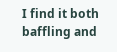I find it both baffling and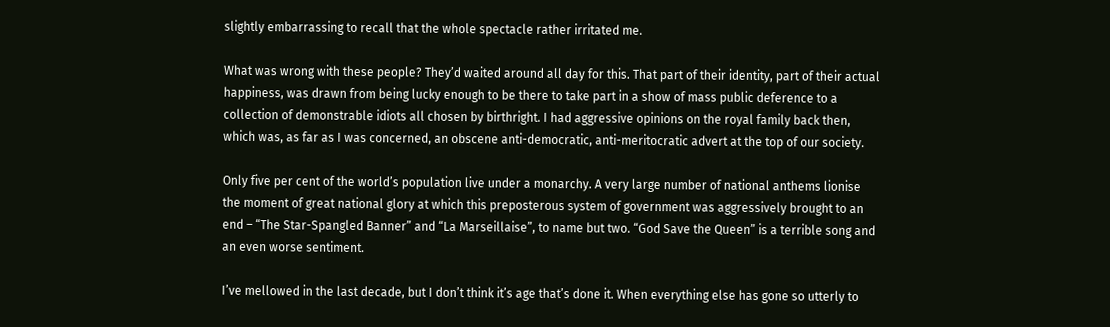slightly embarrassing to recall that the whole spectacle rather irritated me.

What was wrong with these people? They’d waited around all day for this. That part of their identity, part of their actual happiness, was drawn from being lucky enough to be there to take part in a show of mass public deference to a collection of demonstrable idiots all chosen by birthright. I had aggressive opinions on the royal family back then, which was, as far as I was concerned, an obscene anti-democratic, anti-meritocratic advert at the top of our society.

Only five per cent of the world’s population live under a monarchy. A very large number of national anthems lionise the moment of great national glory at which this preposterous system of government was aggressively brought to an end – “The Star-Spangled Banner” and “La Marseillaise”, to name but two. “God Save the Queen” is a terrible song and an even worse sentiment.

I’ve mellowed in the last decade, but I don’t think it’s age that’s done it. When everything else has gone so utterly to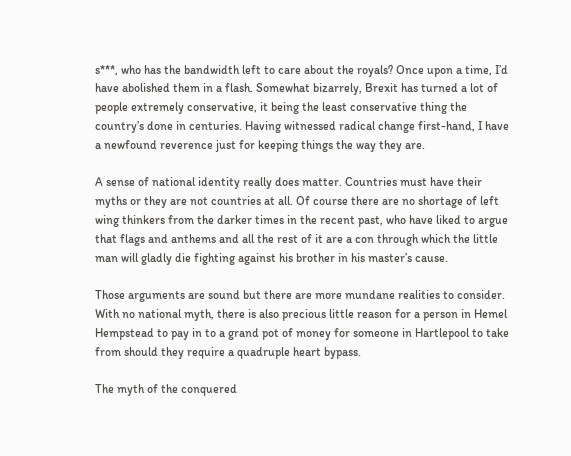s***, who has the bandwidth left to care about the royals? Once upon a time, I’d have abolished them in a flash. Somewhat bizarrely, Brexit has turned a lot of people extremely conservative, it being the least conservative thing the country’s done in centuries. Having witnessed radical change first-hand, I have a newfound reverence just for keeping things the way they are.

A sense of national identity really does matter. Countries must have their myths or they are not countries at all. Of course there are no shortage of left wing thinkers from the darker times in the recent past, who have liked to argue that flags and anthems and all the rest of it are a con through which the little man will gladly die fighting against his brother in his master’s cause.

Those arguments are sound but there are more mundane realities to consider. With no national myth, there is also precious little reason for a person in Hemel Hempstead to pay in to a grand pot of money for someone in Hartlepool to take from should they require a quadruple heart bypass.

The myth of the conquered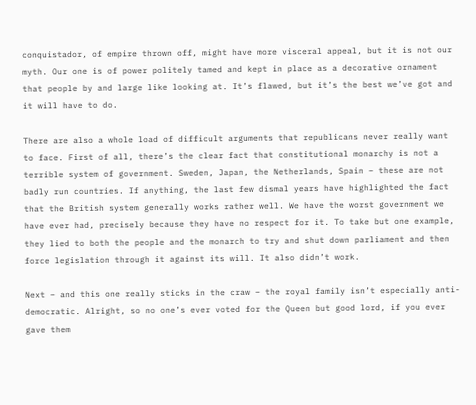conquistador, of empire thrown off, might have more visceral appeal, but it is not our myth. Our one is of power politely tamed and kept in place as a decorative ornament that people by and large like looking at. It’s flawed, but it’s the best we’ve got and it will have to do.

There are also a whole load of difficult arguments that republicans never really want to face. First of all, there’s the clear fact that constitutional monarchy is not a terrible system of government. Sweden, Japan, the Netherlands, Spain – these are not badly run countries. If anything, the last few dismal years have highlighted the fact that the British system generally works rather well. We have the worst government we have ever had, precisely because they have no respect for it. To take but one example, they lied to both the people and the monarch to try and shut down parliament and then force legislation through it against its will. It also didn’t work.

Next – and this one really sticks in the craw – the royal family isn’t especially anti-democratic. Alright, so no one’s ever voted for the Queen but good lord, if you ever gave them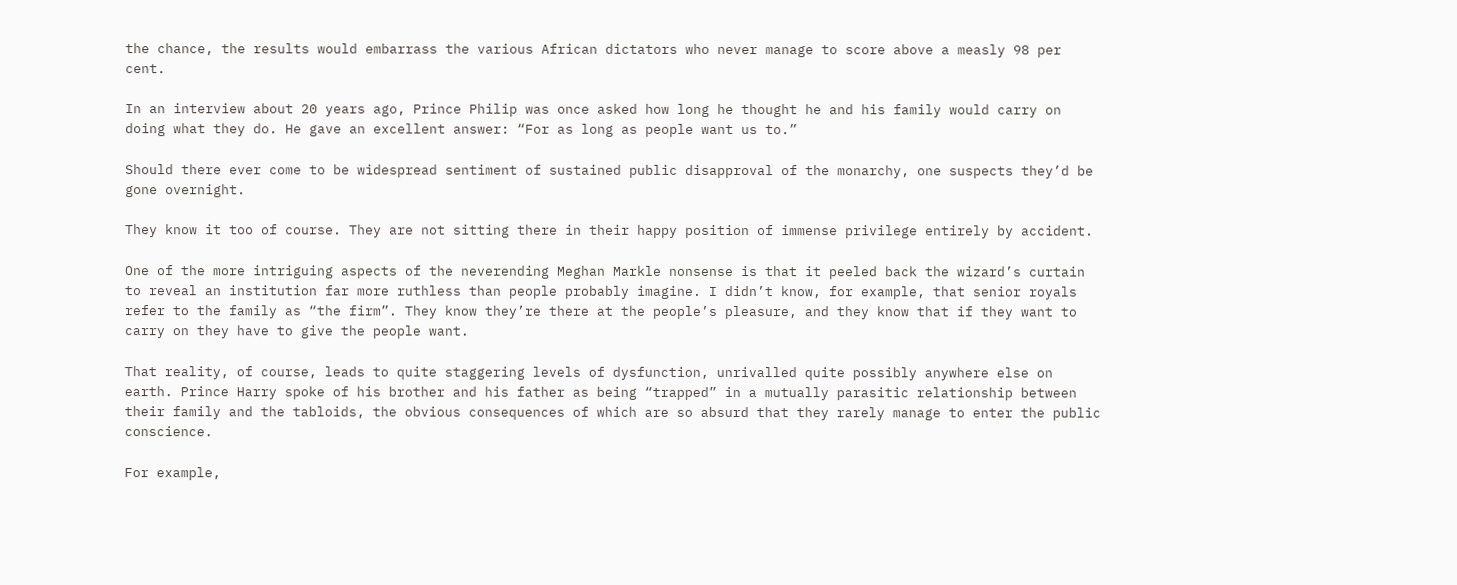the chance, the results would embarrass the various African dictators who never manage to score above a measly 98 per cent.

In an interview about 20 years ago, Prince Philip was once asked how long he thought he and his family would carry on doing what they do. He gave an excellent answer: “For as long as people want us to.”

Should there ever come to be widespread sentiment of sustained public disapproval of the monarchy, one suspects they’d be gone overnight.

They know it too of course. They are not sitting there in their happy position of immense privilege entirely by accident.

One of the more intriguing aspects of the neverending Meghan Markle nonsense is that it peeled back the wizard’s curtain to reveal an institution far more ruthless than people probably imagine. I didn’t know, for example, that senior royals refer to the family as “the firm”. They know they’re there at the people’s pleasure, and they know that if they want to carry on they have to give the people want.

That reality, of course, leads to quite staggering levels of dysfunction, unrivalled quite possibly anywhere else on earth. Prince Harry spoke of his brother and his father as being “trapped” in a mutually parasitic relationship between their family and the tabloids, the obvious consequences of which are so absurd that they rarely manage to enter the public conscience.

For example,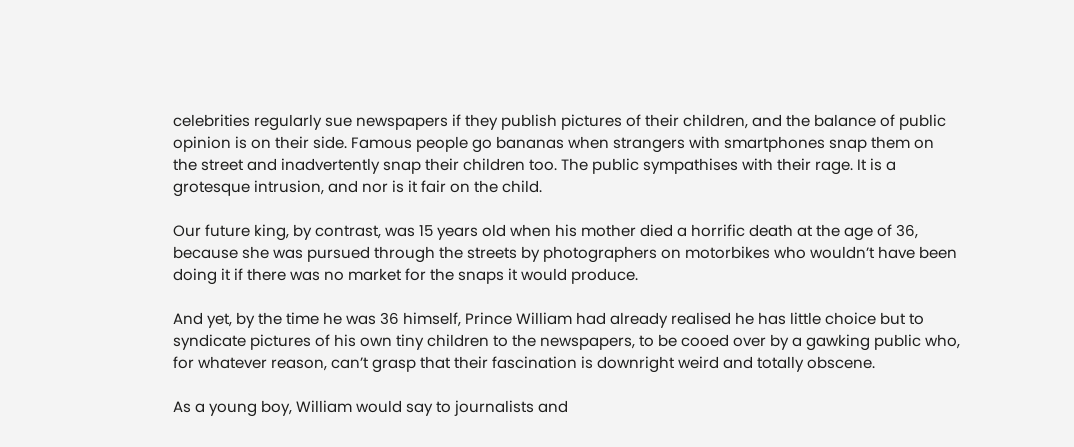celebrities regularly sue newspapers if they publish pictures of their children, and the balance of public opinion is on their side. Famous people go bananas when strangers with smartphones snap them on the street and inadvertently snap their children too. The public sympathises with their rage. It is a grotesque intrusion, and nor is it fair on the child.

Our future king, by contrast, was 15 years old when his mother died a horrific death at the age of 36, because she was pursued through the streets by photographers on motorbikes who wouldn’t have been doing it if there was no market for the snaps it would produce.

And yet, by the time he was 36 himself, Prince William had already realised he has little choice but to syndicate pictures of his own tiny children to the newspapers, to be cooed over by a gawking public who, for whatever reason, can’t grasp that their fascination is downright weird and totally obscene.

As a young boy, William would say to journalists and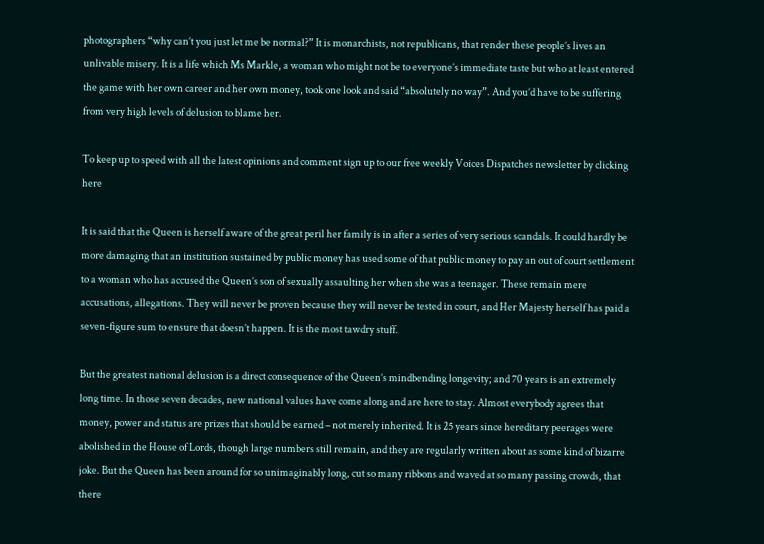photographers “why can’t you just let me be normal?” It is monarchists, not republicans, that render these people’s lives an unlivable misery. It is a life which Ms Markle, a woman who might not be to everyone’s immediate taste but who at least entered the game with her own career and her own money, took one look and said “absolutely no way”. And you’d have to be suffering from very high levels of delusion to blame her.

To keep up to speed with all the latest opinions and comment sign up to our free weekly Voices Dispatches newsletter by clicking here

It is said that the Queen is herself aware of the great peril her family is in after a series of very serious scandals. It could hardly be more damaging that an institution sustained by public money has used some of that public money to pay an out of court settlement to a woman who has accused the Queen’s son of sexually assaulting her when she was a teenager. These remain mere accusations, allegations. They will never be proven because they will never be tested in court, and Her Majesty herself has paid a seven-figure sum to ensure that doesn’t happen. It is the most tawdry stuff.

But the greatest national delusion is a direct consequence of the Queen’s mindbending longevity; and 70 years is an extremely long time. In those seven decades, new national values have come along and are here to stay. Almost everybody agrees that money, power and status are prizes that should be earned – not merely inherited. It is 25 years since hereditary peerages were abolished in the House of Lords, though large numbers still remain, and they are regularly written about as some kind of bizarre joke. But the Queen has been around for so unimaginably long, cut so many ribbons and waved at so many passing crowds, that there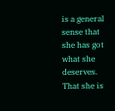is a general sense that she has got what she deserves. That she is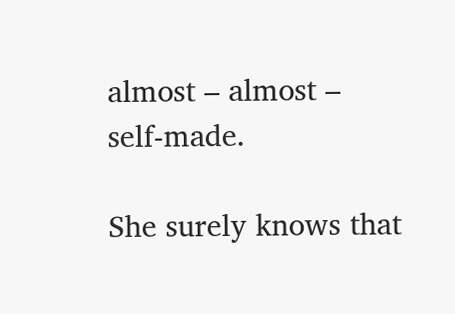almost – almost – self-made.

She surely knows that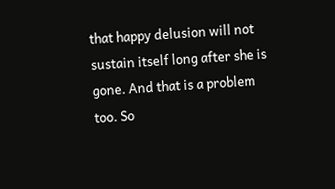that happy delusion will not sustain itself long after she is gone. And that is a problem too. So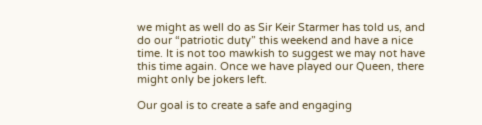we might as well do as Sir Keir Starmer has told us, and do our “patriotic duty” this weekend and have a nice time. It is not too mawkish to suggest we may not have this time again. Once we have played our Queen, there might only be jokers left.

Our goal is to create a safe and engaging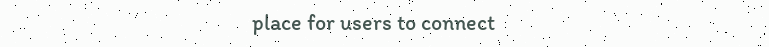place for users to connect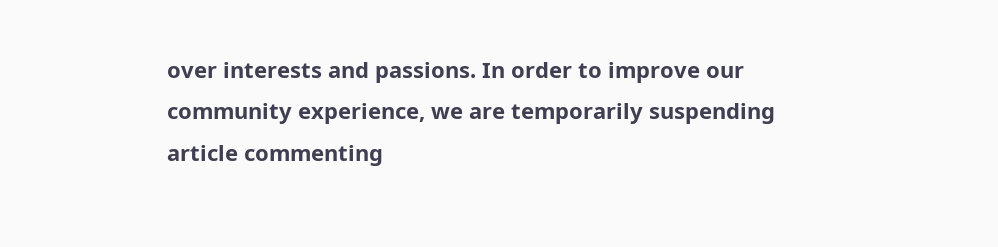over interests and passions. In order to improve our community experience, we are temporarily suspending article commenting